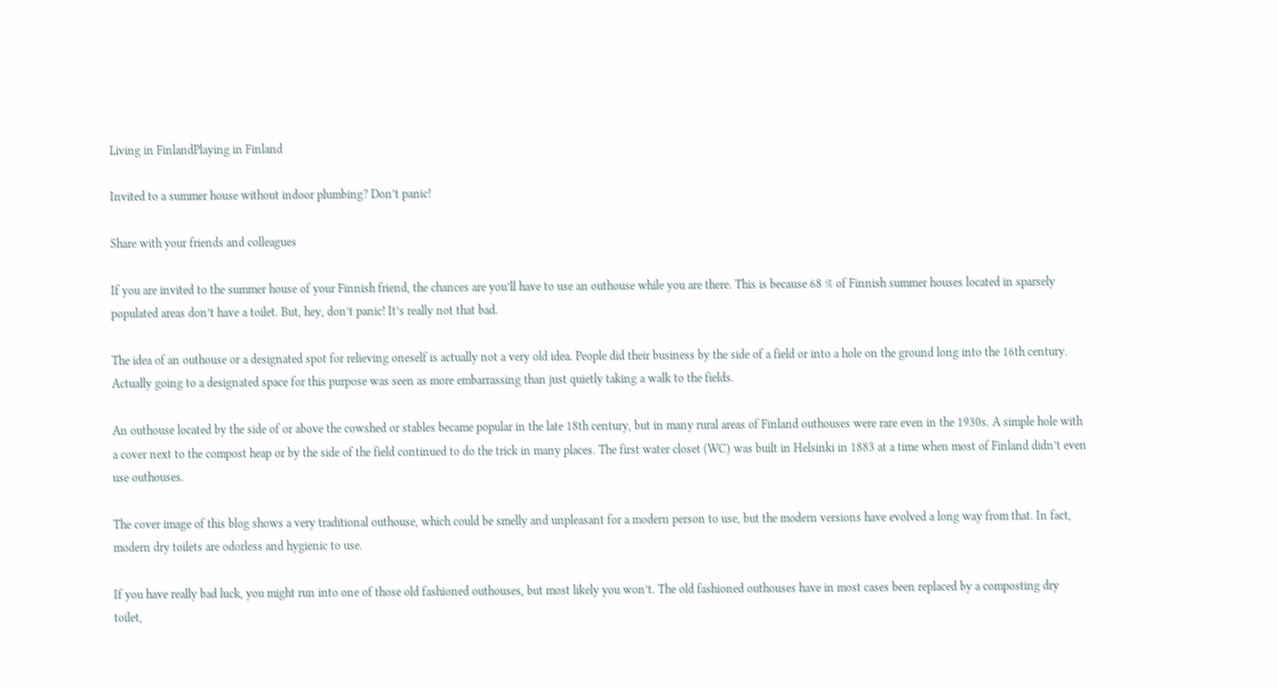Living in FinlandPlaying in Finland

Invited to a summer house without indoor plumbing? Don’t panic!

Share with your friends and colleagues

If you are invited to the summer house of your Finnish friend, the chances are you’ll have to use an outhouse while you are there. This is because 68 % of Finnish summer houses located in sparsely populated areas don’t have a toilet. But, hey, don’t panic! It’s really not that bad.

The idea of an outhouse or a designated spot for relieving oneself is actually not a very old idea. People did their business by the side of a field or into a hole on the ground long into the 16th century. Actually going to a designated space for this purpose was seen as more embarrassing than just quietly taking a walk to the fields.

An outhouse located by the side of or above the cowshed or stables became popular in the late 18th century, but in many rural areas of Finland outhouses were rare even in the 1930s. A simple hole with a cover next to the compost heap or by the side of the field continued to do the trick in many places. The first water closet (WC) was built in Helsinki in 1883 at a time when most of Finland didn’t even use outhouses.

The cover image of this blog shows a very traditional outhouse, which could be smelly and unpleasant for a modern person to use, but the modern versions have evolved a long way from that. In fact, modern dry toilets are odorless and hygienic to use.

If you have really bad luck, you might run into one of those old fashioned outhouses, but most likely you won’t. The old fashioned outhouses have in most cases been replaced by a composting dry toilet,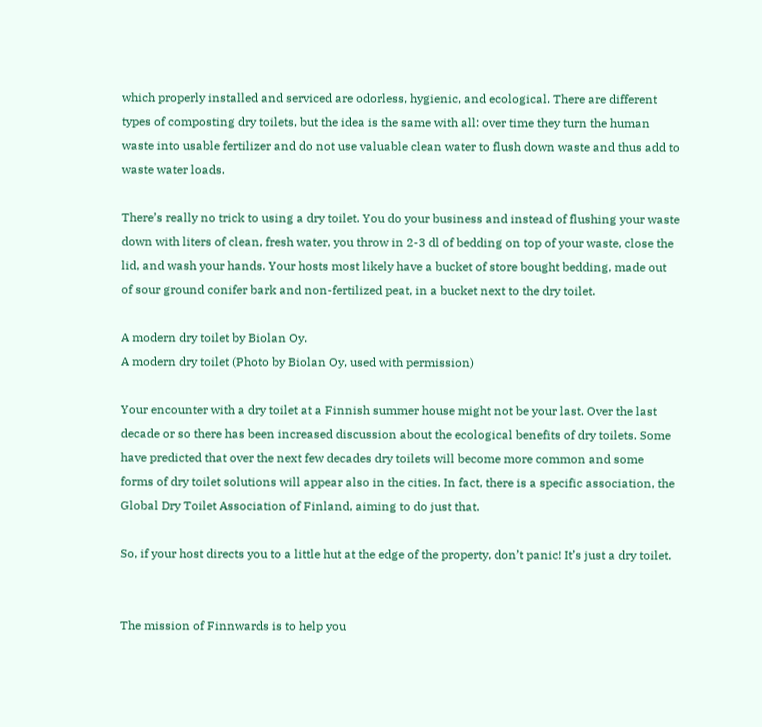which properly installed and serviced are odorless, hygienic, and ecological. There are different types of composting dry toilets, but the idea is the same with all: over time they turn the human waste into usable fertilizer and do not use valuable clean water to flush down waste and thus add to waste water loads.

There’s really no trick to using a dry toilet. You do your business and instead of flushing your waste down with liters of clean, fresh water, you throw in 2-3 dl of bedding on top of your waste, close the lid, and wash your hands. Your hosts most likely have a bucket of store bought bedding, made out of sour ground conifer bark and non-fertilized peat, in a bucket next to the dry toilet.

A modern dry toilet by Biolan Oy.
A modern dry toilet (Photo by Biolan Oy, used with permission)

Your encounter with a dry toilet at a Finnish summer house might not be your last. Over the last decade or so there has been increased discussion about the ecological benefits of dry toilets. Some have predicted that over the next few decades dry toilets will become more common and some forms of dry toilet solutions will appear also in the cities. In fact, there is a specific association, the Global Dry Toilet Association of Finland, aiming to do just that.

So, if your host directs you to a little hut at the edge of the property, don’t panic! It’s just a dry toilet.


The mission of Finnwards is to help you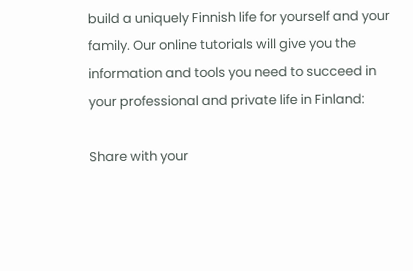build a uniquely Finnish life for yourself and your family. Our online tutorials will give you the information and tools you need to succeed in your professional and private life in Finland:

Share with your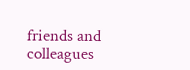friends and colleagues